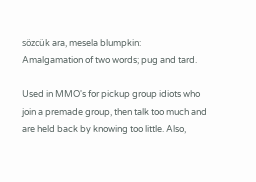sözcük ara, mesela blumpkin:
Amalgamation of two words; pug and tard.

Used in MMO's for pickup group idiots who join a premade group, then talk too much and are held back by knowing too little. Also,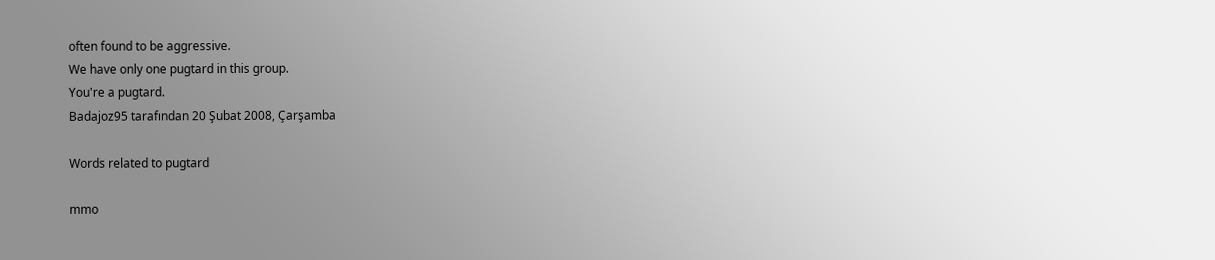often found to be aggressive.
We have only one pugtard in this group.
You're a pugtard.
Badajoz95 tarafından 20 Şubat 2008, Çarşamba

Words related to pugtard

mmo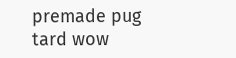premade pug tard wow